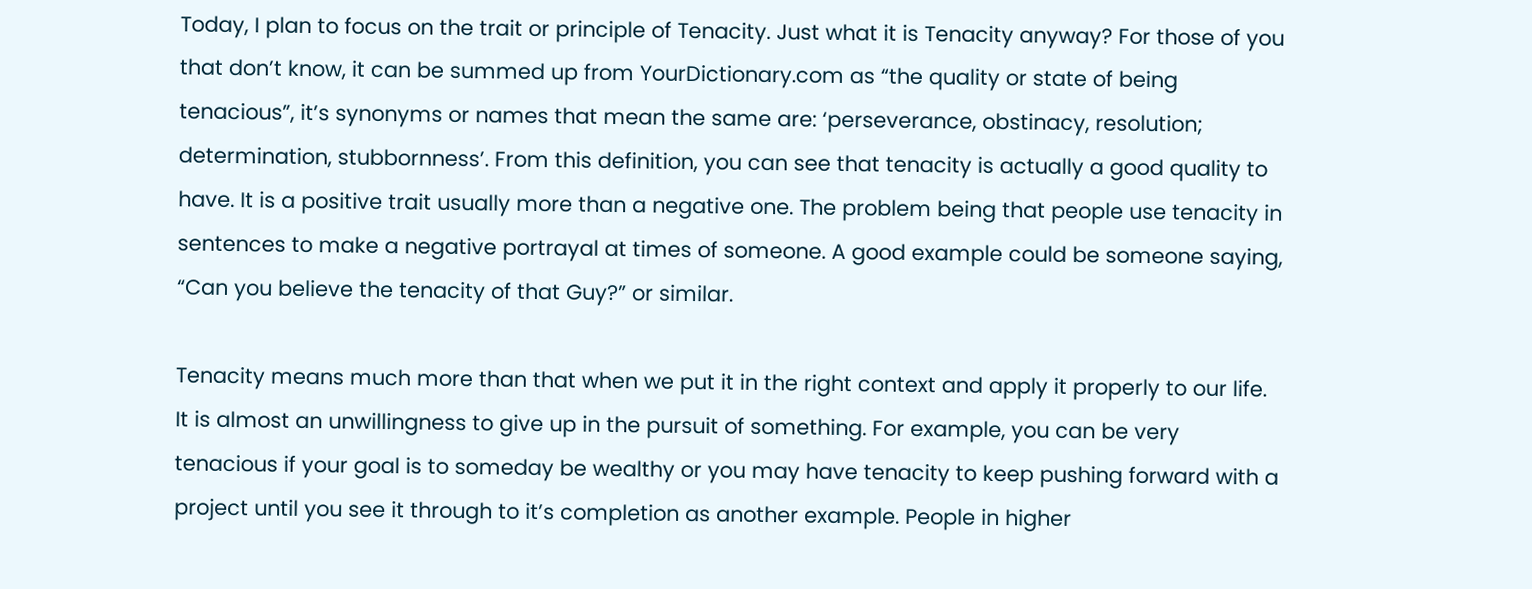Today, I plan to focus on the trait or principle of Tenacity. Just what it is Tenacity anyway? For those of you that don’t know, it can be summed up from YourDictionary.com as “the quality or state of being tenacious”, it’s synonyms or names that mean the same are: ‘perseverance, obstinacy, resolution; determination, stubbornness’. From this definition, you can see that tenacity is actually a good quality to have. It is a positive trait usually more than a negative one. The problem being that people use tenacity in sentences to make a negative portrayal at times of someone. A good example could be someone saying, “Can you believe the tenacity of that Guy?” or similar.

Tenacity means much more than that when we put it in the right context and apply it properly to our life. It is almost an unwillingness to give up in the pursuit of something. For example, you can be very tenacious if your goal is to someday be wealthy or you may have tenacity to keep pushing forward with a project until you see it through to it’s completion as another example. People in higher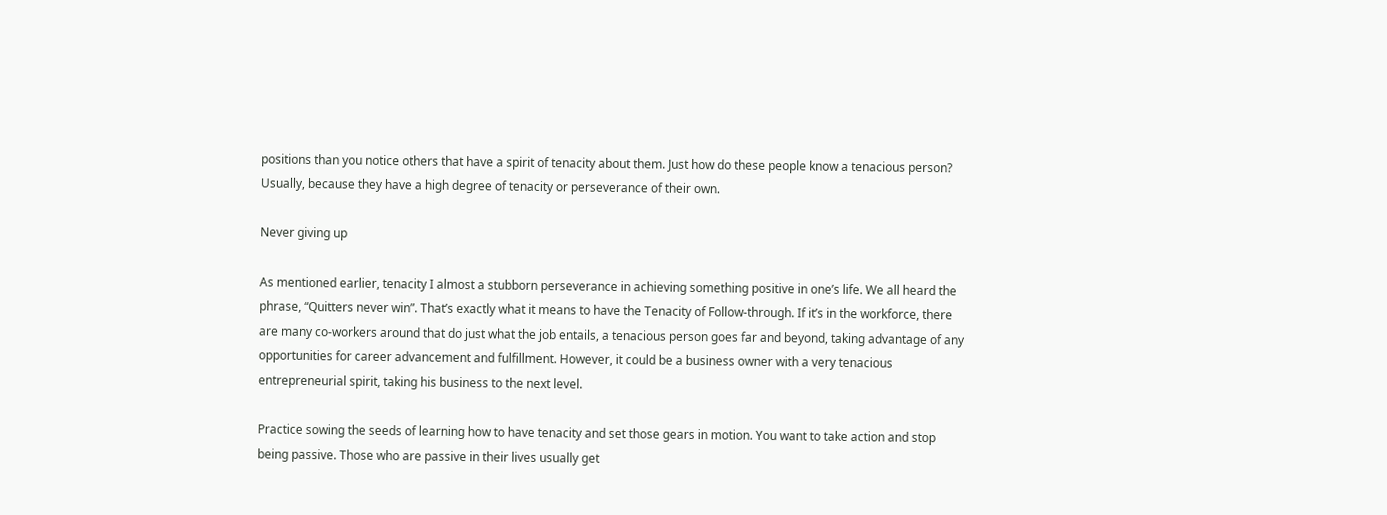positions than you notice others that have a spirit of tenacity about them. Just how do these people know a tenacious person? Usually, because they have a high degree of tenacity or perseverance of their own.

Never giving up

As mentioned earlier, tenacity I almost a stubborn perseverance in achieving something positive in one’s life. We all heard the phrase, “Quitters never win”. That’s exactly what it means to have the Tenacity of Follow-through. If it’s in the workforce, there are many co-workers around that do just what the job entails, a tenacious person goes far and beyond, taking advantage of any opportunities for career advancement and fulfillment. However, it could be a business owner with a very tenacious entrepreneurial spirit, taking his business to the next level.

Practice sowing the seeds of learning how to have tenacity and set those gears in motion. You want to take action and stop being passive. Those who are passive in their lives usually get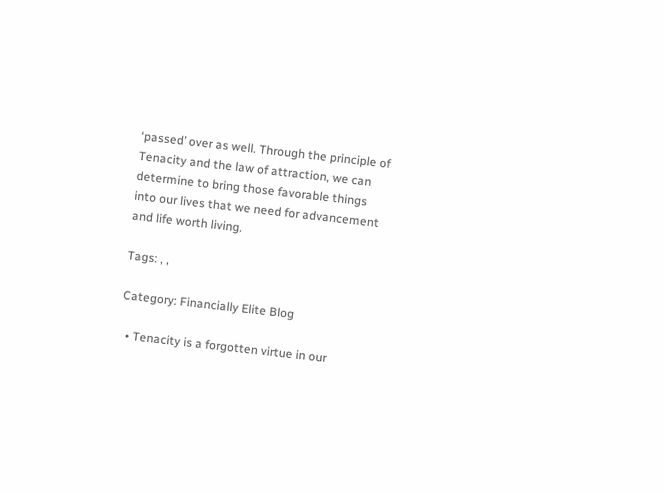‘passed’ over as well. Through the principle of Tenacity and the law of attraction, we can determine to bring those favorable things into our lives that we need for advancement and life worth living.

Tags: , ,

Category: Financially Elite Blog

  • Tenacity is a forgotten virtue in our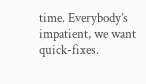time. Everybody’s impatient, we want quick-fixes.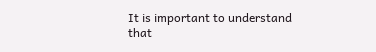It is important to understand that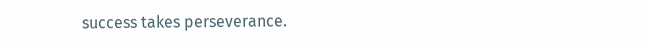success takes perseverance.